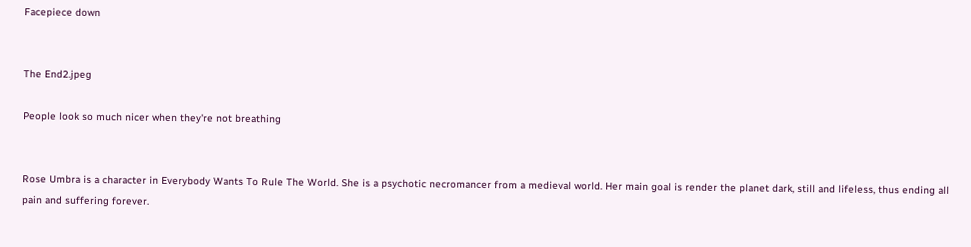Facepiece down


The End2.jpeg

People look so much nicer when they're not breathing


Rose Umbra is a character in Everybody Wants To Rule The World. She is a psychotic necromancer from a medieval world. Her main goal is render the planet dark, still and lifeless, thus ending all pain and suffering forever.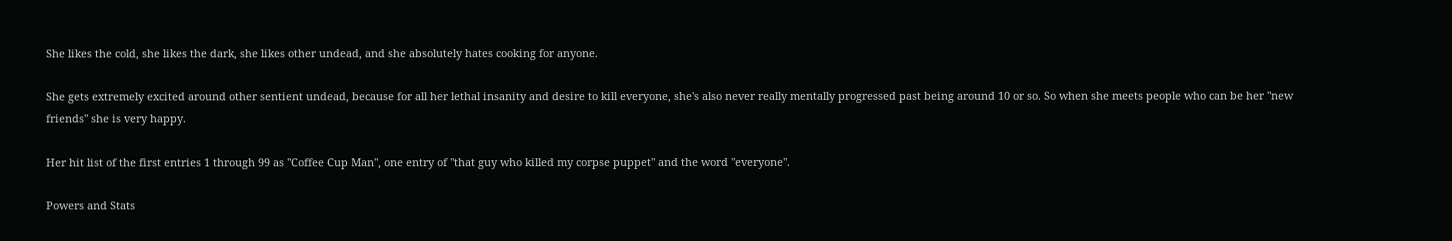She likes the cold, she likes the dark, she likes other undead, and she absolutely hates cooking for anyone.

She gets extremely excited around other sentient undead, because for all her lethal insanity and desire to kill everyone, she's also never really mentally progressed past being around 10 or so. So when she meets people who can be her "new friends" she is very happy.

Her hit list of the first entries 1 through 99 as "Coffee Cup Man", one entry of "that guy who killed my corpse puppet" and the word "everyone".

Powers and Stats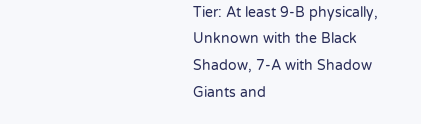Tier: At least 9-B physically, Unknown with the Black Shadow, 7-A with Shadow Giants and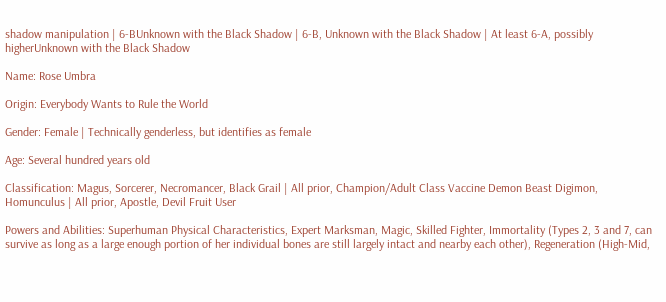shadow manipulation | 6-BUnknown with the Black Shadow | 6-B, Unknown with the Black Shadow | At least 6-A, possibly higherUnknown with the Black Shadow

Name: Rose Umbra

Origin: Everybody Wants to Rule the World

Gender: Female | Technically genderless, but identifies as female

Age: Several hundred years old

Classification: Magus, Sorcerer, Necromancer, Black Grail | All prior, Champion/Adult Class Vaccine Demon Beast Digimon, Homunculus | All prior, Apostle, Devil Fruit User

Powers and Abilities: Superhuman Physical Characteristics, Expert Marksman, Magic, Skilled Fighter, Immortality (Types 2, 3 and 7, can survive as long as a large enough portion of her individual bones are still largely intact and nearby each other), Regeneration (High-Mid,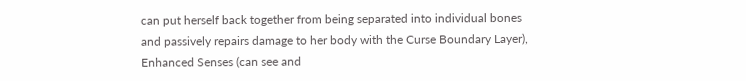can put herself back together from being separated into individual bones and passively repairs damage to her body with the Curse Boundary Layer), Enhanced Senses (can see and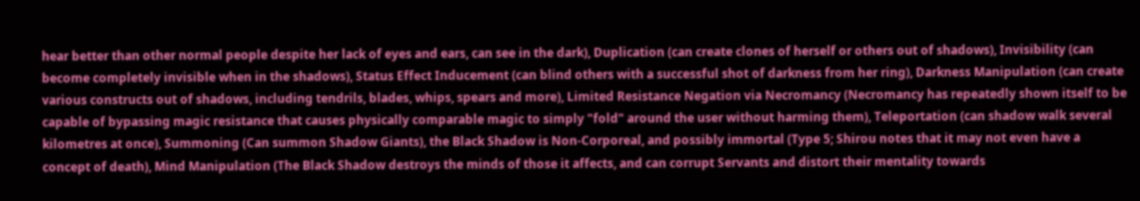hear better than other normal people despite her lack of eyes and ears, can see in the dark), Duplication (can create clones of herself or others out of shadows), Invisibility (can become completely invisible when in the shadows), Status Effect Inducement (can blind others with a successful shot of darkness from her ring), Darkness Manipulation (can create various constructs out of shadows, including tendrils, blades, whips, spears and more), Limited Resistance Negation via Necromancy (Necromancy has repeatedly shown itself to be capable of bypassing magic resistance that causes physically comparable magic to simply "fold" around the user without harming them), Teleportation (can shadow walk several kilometres at once), Summoning (Can summon Shadow Giants), the Black Shadow is Non-Corporeal, and possibly immortal (Type 5; Shirou notes that it may not even have a concept of death), Mind Manipulation (The Black Shadow destroys the minds of those it affects, and can corrupt Servants and distort their mentality towards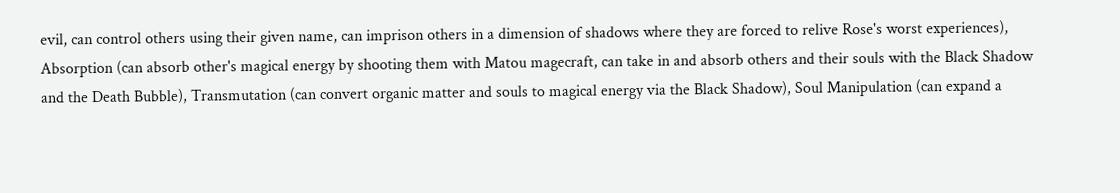evil, can control others using their given name, can imprison others in a dimension of shadows where they are forced to relive Rose's worst experiences), Absorption (can absorb other's magical energy by shooting them with Matou magecraft, can take in and absorb others and their souls with the Black Shadow and the Death Bubble), Transmutation (can convert organic matter and souls to magical energy via the Black Shadow), Soul Manipulation (can expand a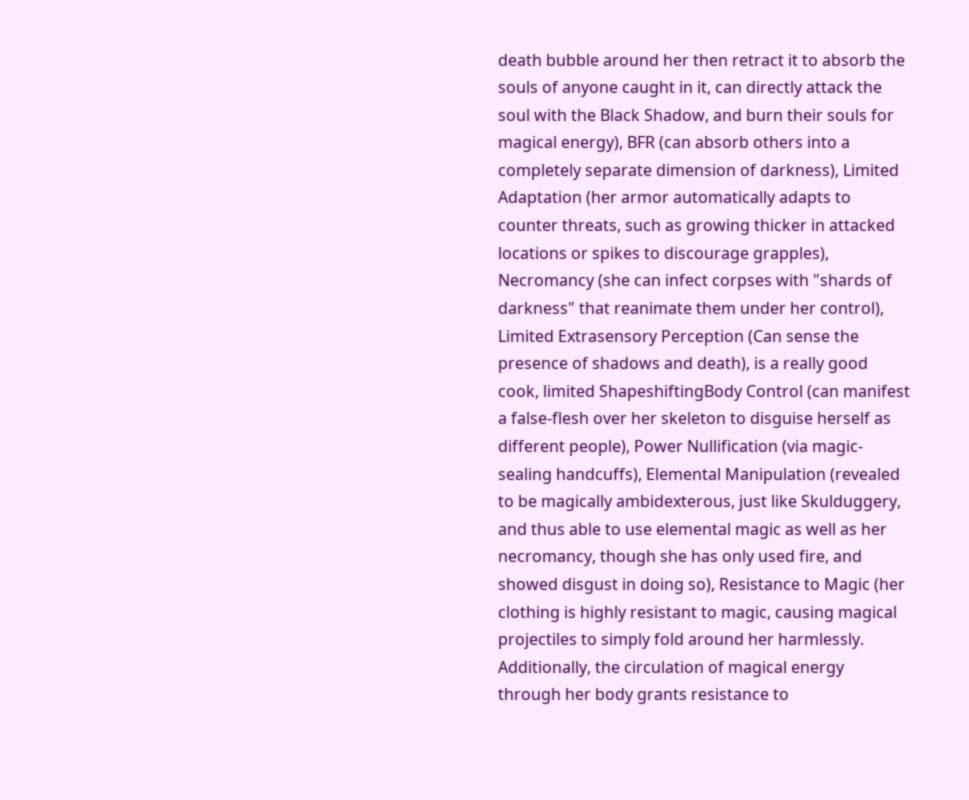death bubble around her then retract it to absorb the souls of anyone caught in it, can directly attack the soul with the Black Shadow, and burn their souls for magical energy), BFR (can absorb others into a completely separate dimension of darkness), Limited Adaptation (her armor automatically adapts to counter threats, such as growing thicker in attacked locations or spikes to discourage grapples), Necromancy (she can infect corpses with "shards of darkness" that reanimate them under her control), Limited Extrasensory Perception (Can sense the presence of shadows and death), is a really good cook, limited ShapeshiftingBody Control (can manifest a false-flesh over her skeleton to disguise herself as different people), Power Nullification (via magic-sealing handcuffs), Elemental Manipulation (revealed to be magically ambidexterous, just like Skulduggery, and thus able to use elemental magic as well as her necromancy, though she has only used fire, and showed disgust in doing so), Resistance to Magic (her clothing is highly resistant to magic, causing magical projectiles to simply fold around her harmlessly. Additionally, the circulation of magical energy through her body grants resistance to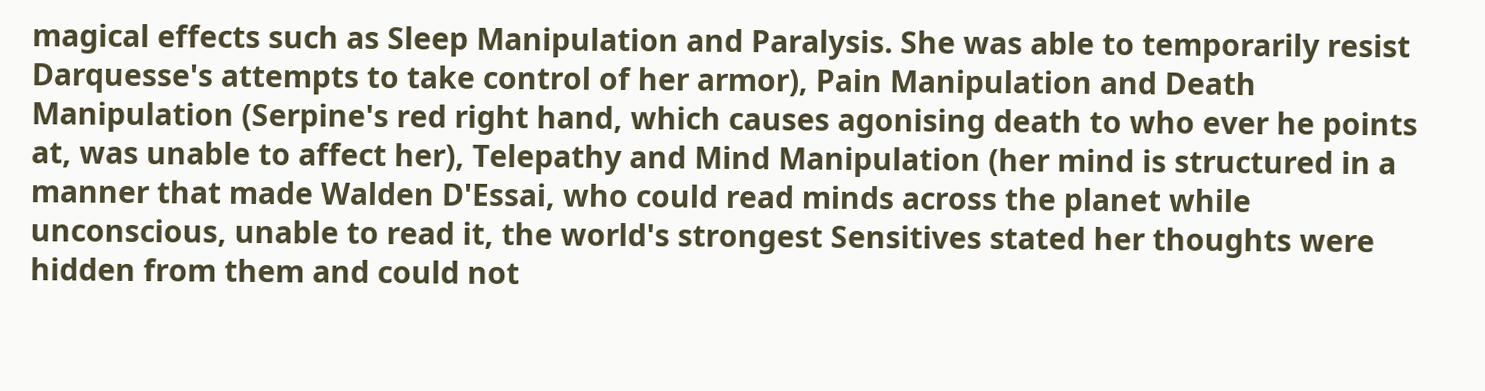magical effects such as Sleep Manipulation and Paralysis. She was able to temporarily resist Darquesse's attempts to take control of her armor), Pain Manipulation and Death Manipulation (Serpine's red right hand, which causes agonising death to who ever he points at, was unable to affect her), Telepathy and Mind Manipulation (her mind is structured in a manner that made Walden D'Essai, who could read minds across the planet while unconscious, unable to read it, the world's strongest Sensitives stated her thoughts were hidden from them and could not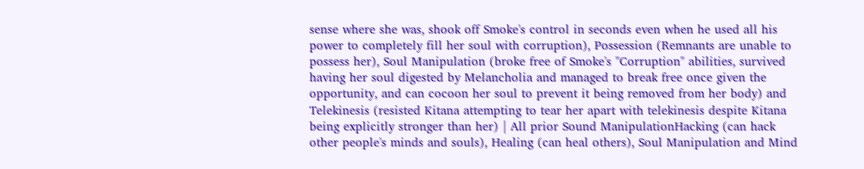sense where she was, shook off Smoke's control in seconds even when he used all his power to completely fill her soul with corruption), Possession (Remnants are unable to possess her), Soul Manipulation (broke free of Smoke's "Corruption" abilities, survived having her soul digested by Melancholia and managed to break free once given the opportunity, and can cocoon her soul to prevent it being removed from her body) and Telekinesis (resisted Kitana attempting to tear her apart with telekinesis despite Kitana being explicitly stronger than her) | All prior Sound ManipulationHacking (can hack other people's minds and souls), Healing (can heal others), Soul Manipulation and Mind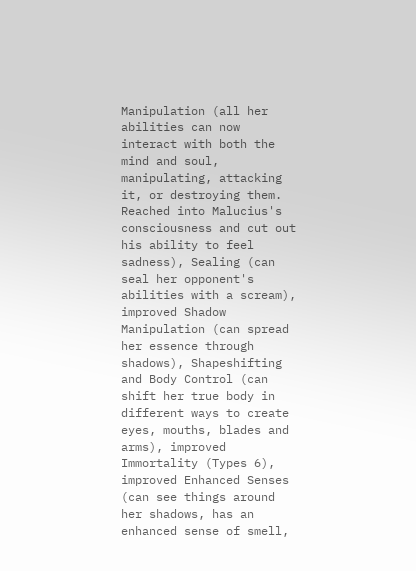Manipulation (all her abilities can now interact with both the mind and soul, manipulating, attacking it, or destroying them. Reached into Malucius's consciousness and cut out his ability to feel sadness), Sealing (can seal her opponent's abilities with a scream), improved Shadow Manipulation (can spread her essence through shadows), Shapeshifting and Body Control (can shift her true body in different ways to create eyes, mouths, blades and arms), improved Immortality (Types 6), improved Enhanced Senses (can see things around her shadows, has an enhanced sense of smell,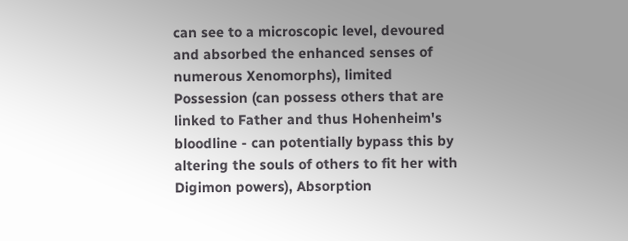can see to a microscopic level, devoured and absorbed the enhanced senses of numerous Xenomorphs), limited Possession (can possess others that are linked to Father and thus Hohenheim's bloodline - can potentially bypass this by altering the souls of others to fit her with Digimon powers), Absorption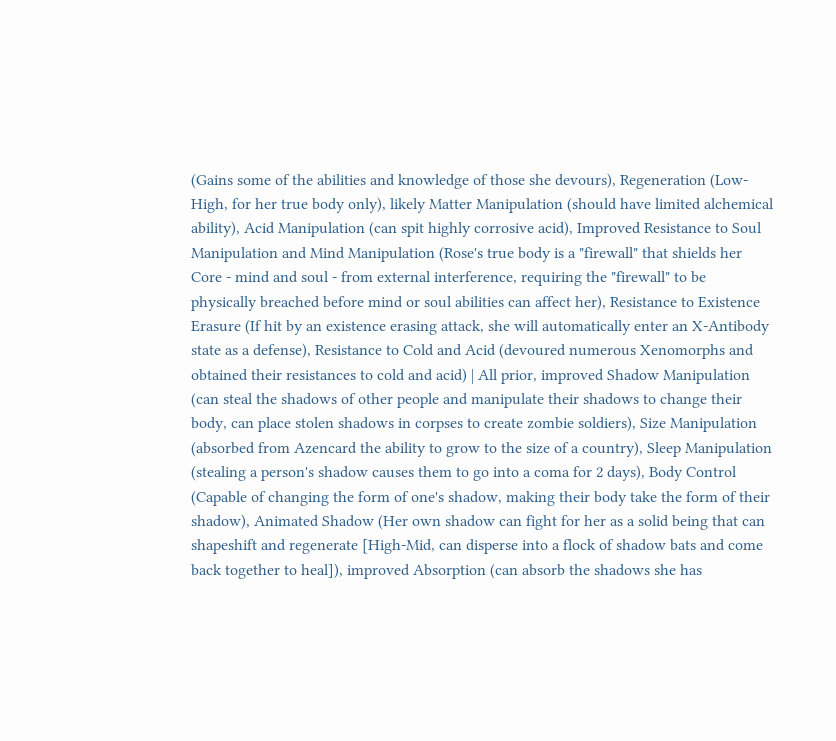(Gains some of the abilities and knowledge of those she devours), Regeneration (Low-High, for her true body only), likely Matter Manipulation (should have limited alchemical ability), Acid Manipulation (can spit highly corrosive acid), Improved Resistance to Soul Manipulation and Mind Manipulation (Rose's true body is a "firewall" that shields her Core - mind and soul - from external interference, requiring the "firewall" to be physically breached before mind or soul abilities can affect her), Resistance to Existence Erasure (If hit by an existence erasing attack, she will automatically enter an X-Antibody state as a defense), Resistance to Cold and Acid (devoured numerous Xenomorphs and obtained their resistances to cold and acid) | All prior, improved Shadow Manipulation (can steal the shadows of other people and manipulate their shadows to change their body, can place stolen shadows in corpses to create zombie soldiers), Size Manipulation (absorbed from Azencard the ability to grow to the size of a country), Sleep Manipulation (stealing a person's shadow causes them to go into a coma for 2 days), Body Control (Capable of changing the form of one's shadow, making their body take the form of their shadow), Animated Shadow (Her own shadow can fight for her as a solid being that can shapeshift and regenerate [High-Mid, can disperse into a flock of shadow bats and come back together to heal]), improved Absorption (can absorb the shadows she has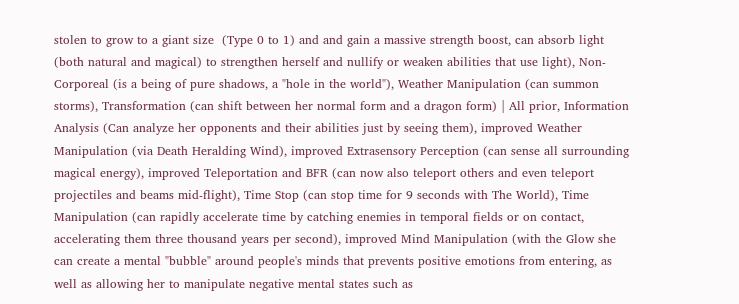stolen to grow to a giant size  (Type 0 to 1) and and gain a massive strength boost, can absorb light (both natural and magical) to strengthen herself and nullify or weaken abilities that use light), Non-Corporeal (is a being of pure shadows, a "hole in the world"), Weather Manipulation (can summon storms), Transformation (can shift between her normal form and a dragon form) | All prior, Information Analysis (Can analyze her opponents and their abilities just by seeing them), improved Weather Manipulation (via Death Heralding Wind), improved Extrasensory Perception (can sense all surrounding magical energy), improved Teleportation and BFR (can now also teleport others and even teleport projectiles and beams mid-flight), Time Stop (can stop time for 9 seconds with The World), Time Manipulation (can rapidly accelerate time by catching enemies in temporal fields or on contact, accelerating them three thousand years per second), improved Mind Manipulation (with the Glow she can create a mental "bubble" around people's minds that prevents positive emotions from entering, as well as allowing her to manipulate negative mental states such as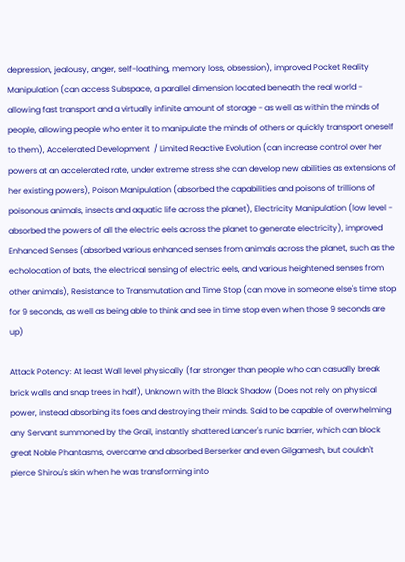depression, jealousy, anger, self-loathing, memory loss, obsession), improved Pocket Reality Manipulation (can access Subspace, a parallel dimension located beneath the real world - allowing fast transport and a virtually infinite amount of storage - as well as within the minds of people, allowing people who enter it to manipulate the minds of others or quickly transport oneself to them), Accelerated Development  / Limited Reactive Evolution (can increase control over her powers at an accelerated rate, under extreme stress she can develop new abilities as extensions of her existing powers), Poison Manipulation (absorbed the capabilities and poisons of trillions of poisonous animals, insects and aquatic life across the planet), Electricity Manipulation (low level - absorbed the powers of all the electric eels across the planet to generate electricity), improved Enhanced Senses (absorbed various enhanced senses from animals across the planet, such as the echolocation of bats, the electrical sensing of electric eels, and various heightened senses from other animals), Resistance to Transmutation and Time Stop (can move in someone else's time stop for 9 seconds, as well as being able to think and see in time stop even when those 9 seconds are up)

Attack Potency: At least Wall level physically (far stronger than people who can casually break brick walls and snap trees in half), Unknown with the Black Shadow (Does not rely on physical power, instead absorbing its foes and destroying their minds. Said to be capable of overwhelming any Servant summoned by the Grail, instantly shattered Lancer's runic barrier, which can block great Noble Phantasms, overcame and absorbed Berserker and even Gilgamesh, but couldn't pierce Shirou's skin when he was transforming into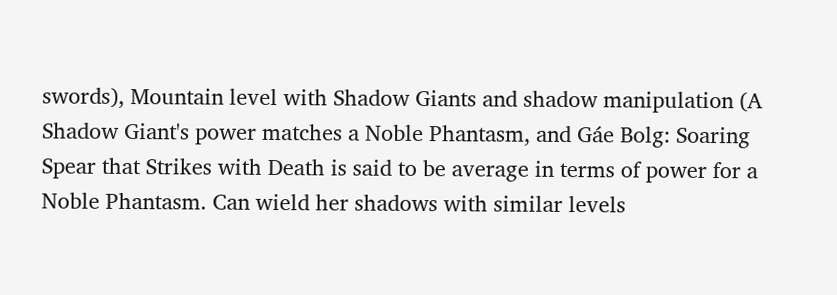swords), Mountain level with Shadow Giants and shadow manipulation (A Shadow Giant's power matches a Noble Phantasm, and Gáe Bolg: Soaring Spear that Strikes with Death is said to be average in terms of power for a Noble Phantasm. Can wield her shadows with similar levels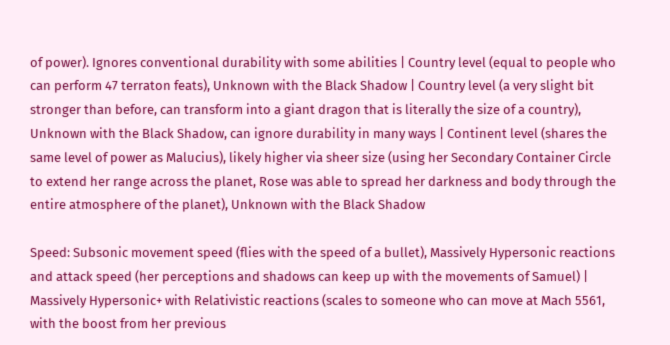of power). Ignores conventional durability with some abilities | Country level (equal to people who can perform 47 terraton feats), Unknown with the Black Shadow | Country level (a very slight bit stronger than before, can transform into a giant dragon that is literally the size of a country), Unknown with the Black Shadow, can ignore durability in many ways | Continent level (shares the same level of power as Malucius), likely higher via sheer size (using her Secondary Container Circle to extend her range across the planet, Rose was able to spread her darkness and body through the entire atmosphere of the planet), Unknown with the Black Shadow

Speed: Subsonic movement speed (flies with the speed of a bullet), Massively Hypersonic reactions and attack speed (her perceptions and shadows can keep up with the movements of Samuel) | Massively Hypersonic+ with Relativistic reactions (scales to someone who can move at Mach 5561, with the boost from her previous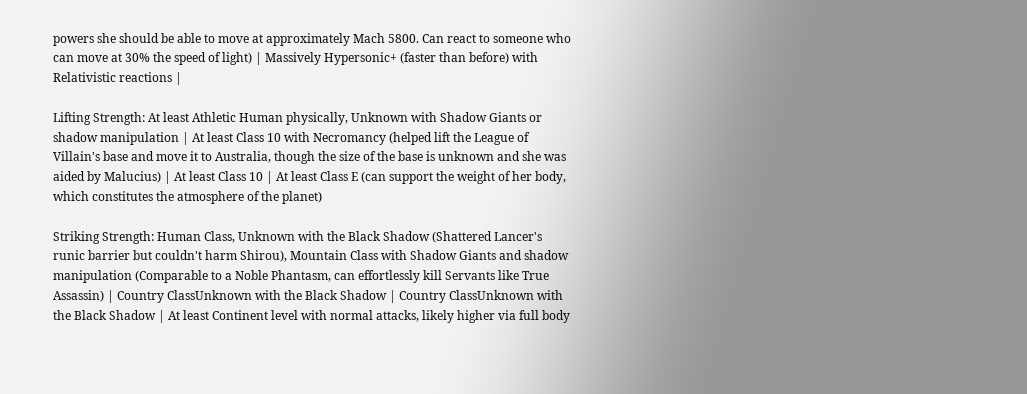powers she should be able to move at approximately Mach 5800. Can react to someone who can move at 30% the speed of light) | Massively Hypersonic+ (faster than before) with Relativistic reactions |

Lifting Strength: At least Athletic Human physically, Unknown with Shadow Giants or shadow manipulation | At least Class 10 with Necromancy (helped lift the League of Villain's base and move it to Australia, though the size of the base is unknown and she was aided by Malucius) | At least Class 10 | At least Class E (can support the weight of her body, which constitutes the atmosphere of the planet)

Striking Strength: Human Class, Unknown with the Black Shadow (Shattered Lancer's runic barrier but couldn't harm Shirou), Mountain Class with Shadow Giants and shadow manipulation (Comparable to a Noble Phantasm, can effortlessly kill Servants like True Assassin) | Country ClassUnknown with the Black Shadow | Country ClassUnknown with the Black Shadow | At least Continent level with normal attacks, likely higher via full body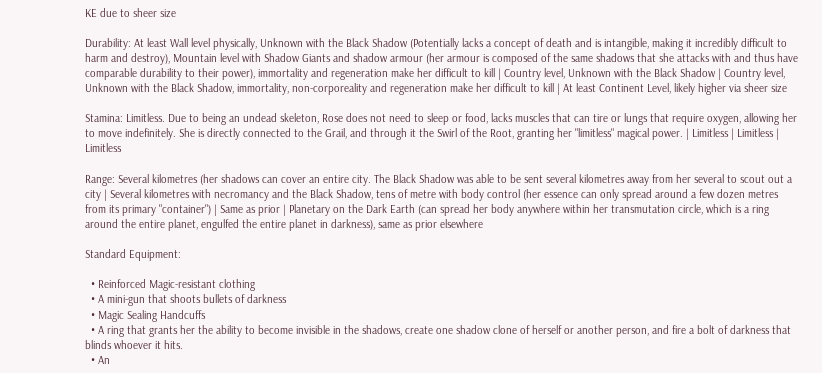KE due to sheer size

Durability: At least Wall level physically, Unknown with the Black Shadow (Potentially lacks a concept of death and is intangible, making it incredibly difficult to harm and destroy), Mountain level with Shadow Giants and shadow armour (her armour is composed of the same shadows that she attacks with and thus have comparable durability to their power), immortality and regeneration make her difficult to kill | Country level, Unknown with the Black Shadow | Country level, Unknown with the Black Shadow, immortality, non-corporeality and regeneration make her difficult to kill | At least Continent Level, likely higher via sheer size

Stamina: Limitless. Due to being an undead skeleton, Rose does not need to sleep or food, lacks muscles that can tire or lungs that require oxygen, allowing her to move indefinitely. She is directly connected to the Grail, and through it the Swirl of the Root, granting her "limitless" magical power. | Limitless | Limitless | Limitless

Range: Several kilometres (her shadows can cover an entire city. The Black Shadow was able to be sent several kilometres away from her several to scout out a city | Several kilometres with necromancy and the Black Shadow, tens of metre with body control (her essence can only spread around a few dozen metres from its primary "container") | Same as prior | Planetary on the Dark Earth (can spread her body anywhere within her transmutation circle, which is a ring around the entire planet, engulfed the entire planet in darkness), same as prior elsewhere

Standard Equipment:

  • Reinforced Magic-resistant clothing
  • A mini-gun that shoots bullets of darkness
  • Magic Sealing Handcuffs
  • A ring that grants her the ability to become invisible in the shadows, create one shadow clone of herself or another person, and fire a bolt of darkness that blinds whoever it hits.
  • An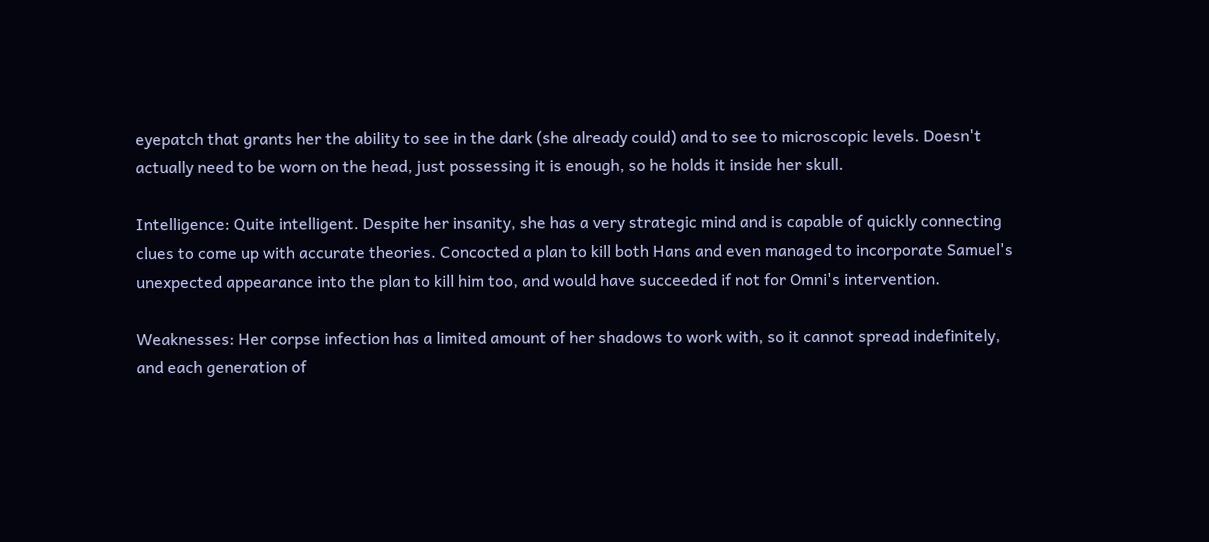eyepatch that grants her the ability to see in the dark (she already could) and to see to microscopic levels. Doesn't actually need to be worn on the head, just possessing it is enough, so he holds it inside her skull.

Intelligence: Quite intelligent. Despite her insanity, she has a very strategic mind and is capable of quickly connecting clues to come up with accurate theories. Concocted a plan to kill both Hans and even managed to incorporate Samuel's unexpected appearance into the plan to kill him too, and would have succeeded if not for Omni's intervention.

Weaknesses: Her corpse infection has a limited amount of her shadows to work with, so it cannot spread indefinitely, and each generation of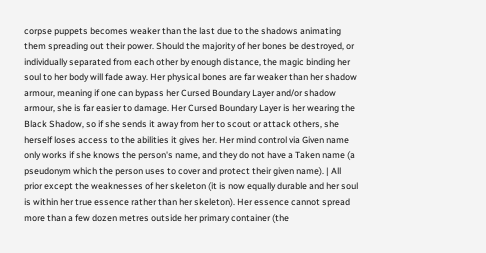corpse puppets becomes weaker than the last due to the shadows animating them spreading out their power. Should the majority of her bones be destroyed, or individually separated from each other by enough distance, the magic binding her soul to her body will fade away. Her physical bones are far weaker than her shadow armour, meaning if one can bypass her Cursed Boundary Layer and/or shadow armour, she is far easier to damage. Her Cursed Boundary Layer is her wearing the Black Shadow, so if she sends it away from her to scout or attack others, she herself loses access to the abilities it gives her. Her mind control via Given name only works if she knows the person's name, and they do not have a Taken name (a pseudonym which the person uses to cover and protect their given name). | All prior except the weaknesses of her skeleton (it is now equally durable and her soul is within her true essence rather than her skeleton). Her essence cannot spread more than a few dozen metres outside her primary container (the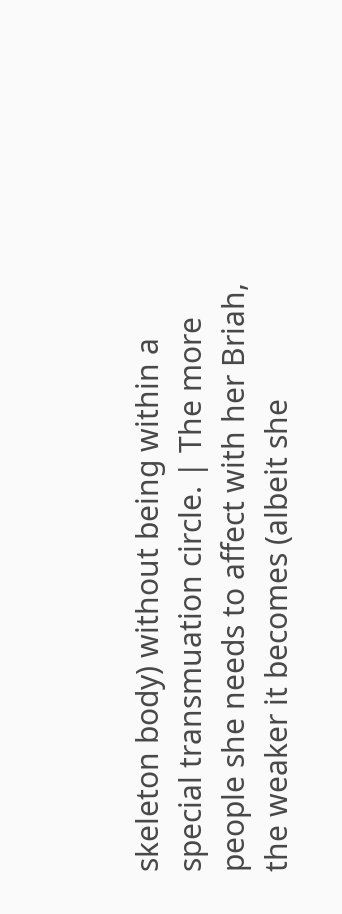skeleton body) without being within a special transmuation circle. | The more people she needs to affect with her Briah, the weaker it becomes (albeit she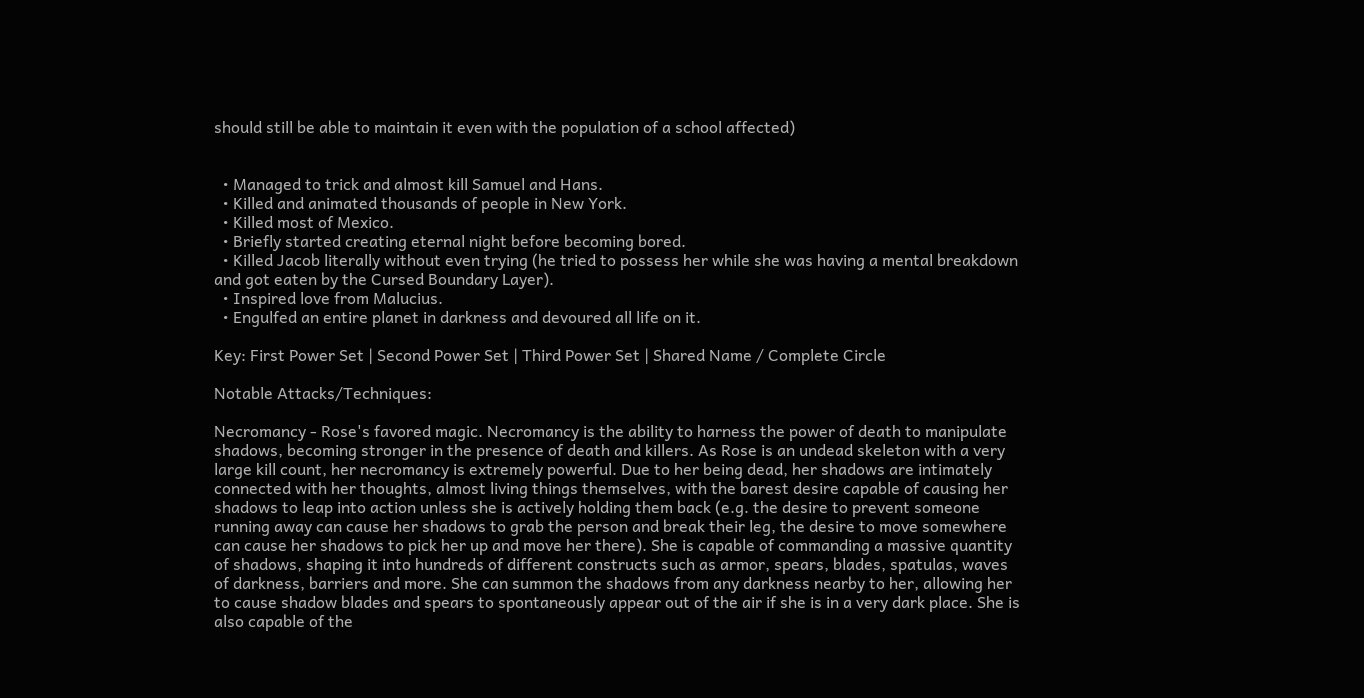should still be able to maintain it even with the population of a school affected)


  • Managed to trick and almost kill Samuel and Hans.
  • Killed and animated thousands of people in New York.
  • Killed most of Mexico.
  • Briefly started creating eternal night before becoming bored.
  • Killed Jacob literally without even trying (he tried to possess her while she was having a mental breakdown and got eaten by the Cursed Boundary Layer).
  • Inspired love from Malucius.
  • Engulfed an entire planet in darkness and devoured all life on it.

Key: First Power Set | Second Power Set | Third Power Set | Shared Name / Complete Circle

Notable Attacks/Techniques:

Necromancy - Rose's favored magic. Necromancy is the ability to harness the power of death to manipulate shadows, becoming stronger in the presence of death and killers. As Rose is an undead skeleton with a very large kill count, her necromancy is extremely powerful. Due to her being dead, her shadows are intimately connected with her thoughts, almost living things themselves, with the barest desire capable of causing her shadows to leap into action unless she is actively holding them back (e.g. the desire to prevent someone running away can cause her shadows to grab the person and break their leg, the desire to move somewhere can cause her shadows to pick her up and move her there). She is capable of commanding a massive quantity of shadows, shaping it into hundreds of different constructs such as armor, spears, blades, spatulas, waves of darkness, barriers and more. She can summon the shadows from any darkness nearby to her, allowing her to cause shadow blades and spears to spontaneously appear out of the air if she is in a very dark place. She is also capable of the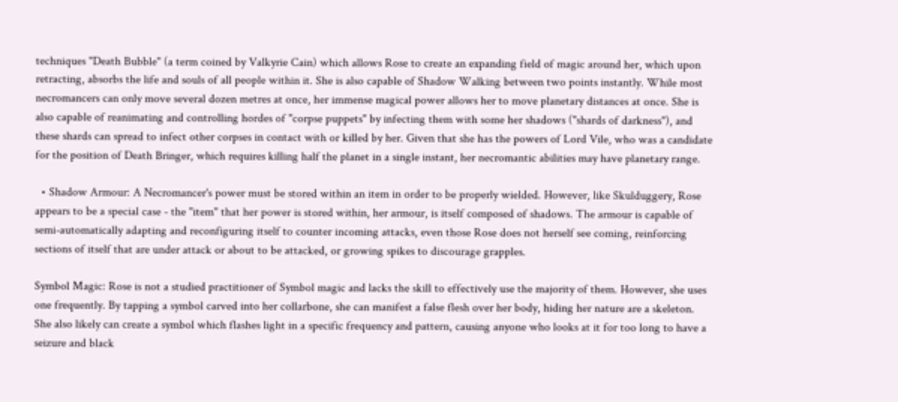techniques "Death Bubble" (a term coined by Valkyrie Cain) which allows Rose to create an expanding field of magic around her, which upon retracting, absorbs the life and souls of all people within it. She is also capable of Shadow Walking between two points instantly. While most necromancers can only move several dozen metres at once, her immense magical power allows her to move planetary distances at once. She is also capable of reanimating and controlling hordes of "corpse puppets" by infecting them with some her shadows ("shards of darkness"), and these shards can spread to infect other corpses in contact with or killed by her. Given that she has the powers of Lord Vile, who was a candidate for the position of Death Bringer, which requires killing half the planet in a single instant, her necromantic abilities may have planetary range.

  • Shadow Armour: A Necromancer's power must be stored within an item in order to be properly wielded. However, like Skulduggery, Rose appears to be a special case - the "item" that her power is stored within, her armour, is itself composed of shadows. The armour is capable of semi-automatically adapting and reconfiguring itself to counter incoming attacks, even those Rose does not herself see coming, reinforcing sections of itself that are under attack or about to be attacked, or growing spikes to discourage grapples.

Symbol Magic: Rose is not a studied practitioner of Symbol magic and lacks the skill to effectively use the majority of them. However, she uses one frequently. By tapping a symbol carved into her collarbone, she can manifest a false flesh over her body, hiding her nature are a skeleton. She also likely can create a symbol which flashes light in a specific frequency and pattern, causing anyone who looks at it for too long to have a seizure and black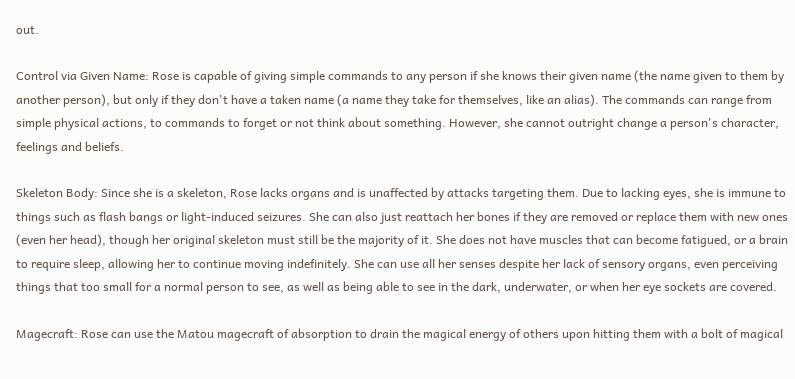out.

Control via Given Name: Rose is capable of giving simple commands to any person if she knows their given name (the name given to them by another person), but only if they don't have a taken name (a name they take for themselves, like an alias). The commands can range from simple physical actions, to commands to forget or not think about something. However, she cannot outright change a person's character, feelings and beliefs.

Skeleton Body: Since she is a skeleton, Rose lacks organs and is unaffected by attacks targeting them. Due to lacking eyes, she is immune to things such as flash bangs or light-induced seizures. She can also just reattach her bones if they are removed or replace them with new ones (even her head), though her original skeleton must still be the majority of it. She does not have muscles that can become fatigued, or a brain to require sleep, allowing her to continue moving indefinitely. She can use all her senses despite her lack of sensory organs, even perceiving things that too small for a normal person to see, as well as being able to see in the dark, underwater, or when her eye sockets are covered.

Magecraft: Rose can use the Matou magecraft of absorption to drain the magical energy of others upon hitting them with a bolt of magical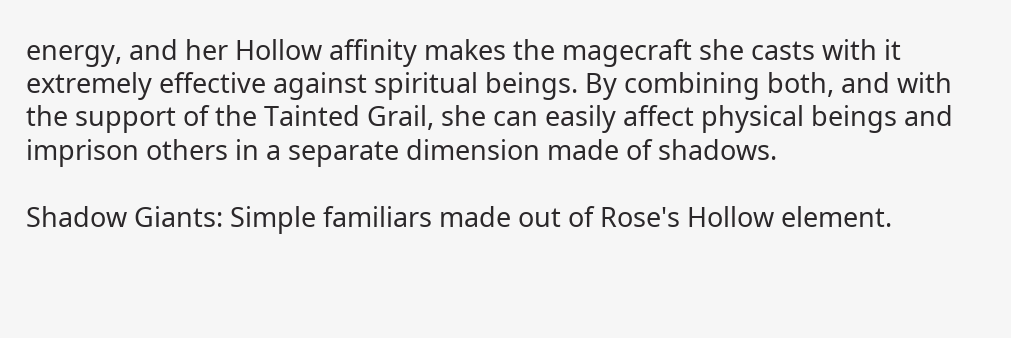energy, and her Hollow affinity makes the magecraft she casts with it extremely effective against spiritual beings. By combining both, and with the support of the Tainted Grail, she can easily affect physical beings and imprison others in a separate dimension made of shadows.

Shadow Giants: Simple familiars made out of Rose's Hollow element.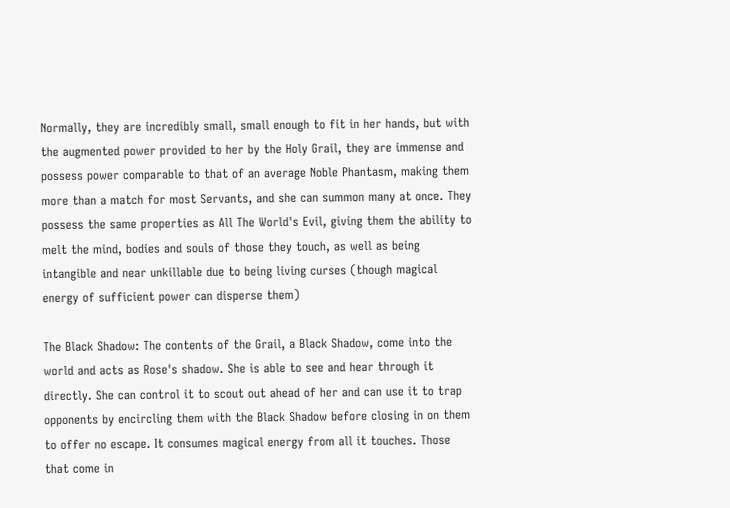Normally, they are incredibly small, small enough to fit in her hands, but with the augmented power provided to her by the Holy Grail, they are immense and possess power comparable to that of an average Noble Phantasm, making them more than a match for most Servants, and she can summon many at once. They possess the same properties as All The World's Evil, giving them the ability to melt the mind, bodies and souls of those they touch, as well as being intangible and near unkillable due to being living curses (though magical energy of sufficient power can disperse them)

The Black Shadow: The contents of the Grail, a Black Shadow, come into the world and acts as Rose's shadow. She is able to see and hear through it directly. She can control it to scout out ahead of her and can use it to trap opponents by encircling them with the Black Shadow before closing in on them to offer no escape. It consumes magical energy from all it touches. Those that come in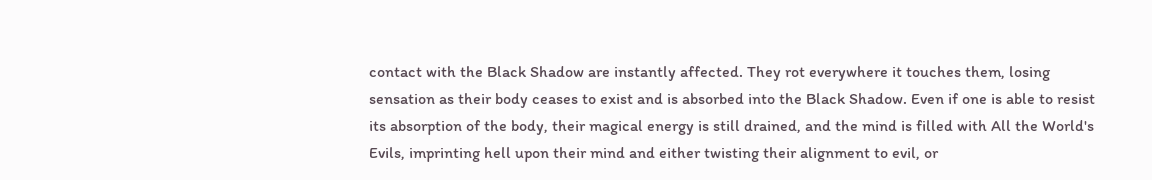contact with the Black Shadow are instantly affected. They rot everywhere it touches them, losing sensation as their body ceases to exist and is absorbed into the Black Shadow. Even if one is able to resist its absorption of the body, their magical energy is still drained, and the mind is filled with All the World's Evils, imprinting hell upon their mind and either twisting their alignment to evil, or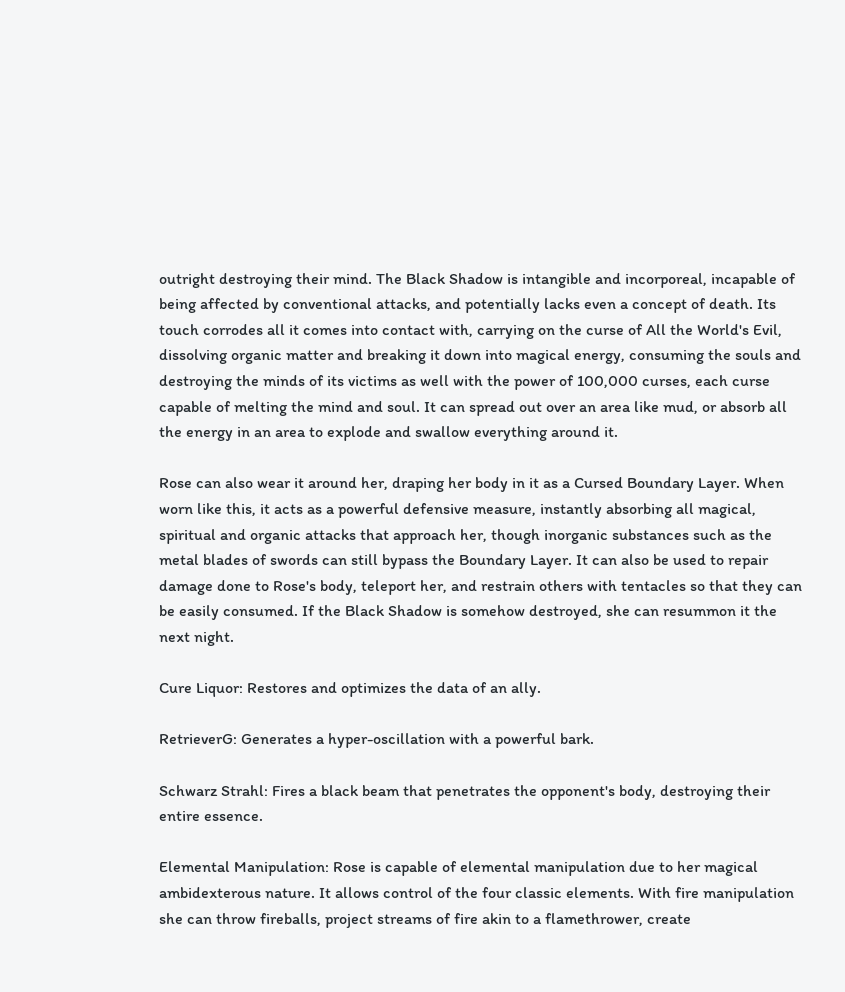outright destroying their mind. The Black Shadow is intangible and incorporeal, incapable of being affected by conventional attacks, and potentially lacks even a concept of death. Its touch corrodes all it comes into contact with, carrying on the curse of All the World's Evil, dissolving organic matter and breaking it down into magical energy, consuming the souls and destroying the minds of its victims as well with the power of 100,000 curses, each curse capable of melting the mind and soul. It can spread out over an area like mud, or absorb all the energy in an area to explode and swallow everything around it.

Rose can also wear it around her, draping her body in it as a Cursed Boundary Layer. When worn like this, it acts as a powerful defensive measure, instantly absorbing all magical, spiritual and organic attacks that approach her, though inorganic substances such as the metal blades of swords can still bypass the Boundary Layer. It can also be used to repair damage done to Rose's body, teleport her, and restrain others with tentacles so that they can be easily consumed. If the Black Shadow is somehow destroyed, she can resummon it the next night.

Cure Liquor: Restores and optimizes the data of an ally.

RetrieverG: Generates a hyper-oscillation with a powerful bark.

Schwarz Strahl: Fires a black beam that penetrates the opponent's body, destroying their entire essence.

Elemental Manipulation: Rose is capable of elemental manipulation due to her magical ambidexterous nature. It allows control of the four classic elements. With fire manipulation she can throw fireballs, project streams of fire akin to a flamethrower, create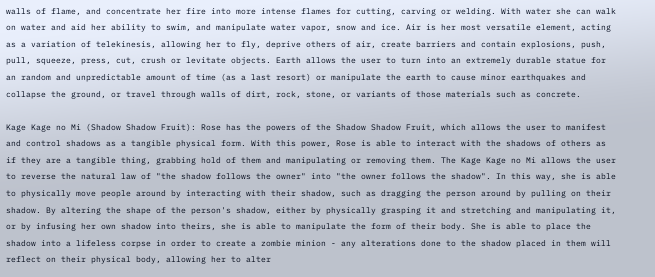walls of flame, and concentrate her fire into more intense flames for cutting, carving or welding. With water she can walk on water and aid her ability to swim, and manipulate water vapor, snow and ice. Air is her most versatile element, acting as a variation of telekinesis, allowing her to fly, deprive others of air, create barriers and contain explosions, push, pull, squeeze, press, cut, crush or levitate objects. Earth allows the user to turn into an extremely durable statue for an random and unpredictable amount of time (as a last resort) or manipulate the earth to cause minor earthquakes and collapse the ground, or travel through walls of dirt, rock, stone, or variants of those materials such as concrete.

Kage Kage no Mi (Shadow Shadow Fruit): Rose has the powers of the Shadow Shadow Fruit, which allows the user to manifest and control shadows as a tangible physical form. With this power, Rose is able to interact with the shadows of others as if they are a tangible thing, grabbing hold of them and manipulating or removing them. The Kage Kage no Mi allows the user to reverse the natural law of "the shadow follows the owner" into "the owner follows the shadow". In this way, she is able to physically move people around by interacting with their shadow, such as dragging the person around by pulling on their shadow. By altering the shape of the person's shadow, either by physically grasping it and stretching and manipulating it, or by infusing her own shadow into theirs, she is able to manipulate the form of their body. She is able to place the shadow into a lifeless corpse in order to create a zombie minion - any alterations done to the shadow placed in them will reflect on their physical body, allowing her to alter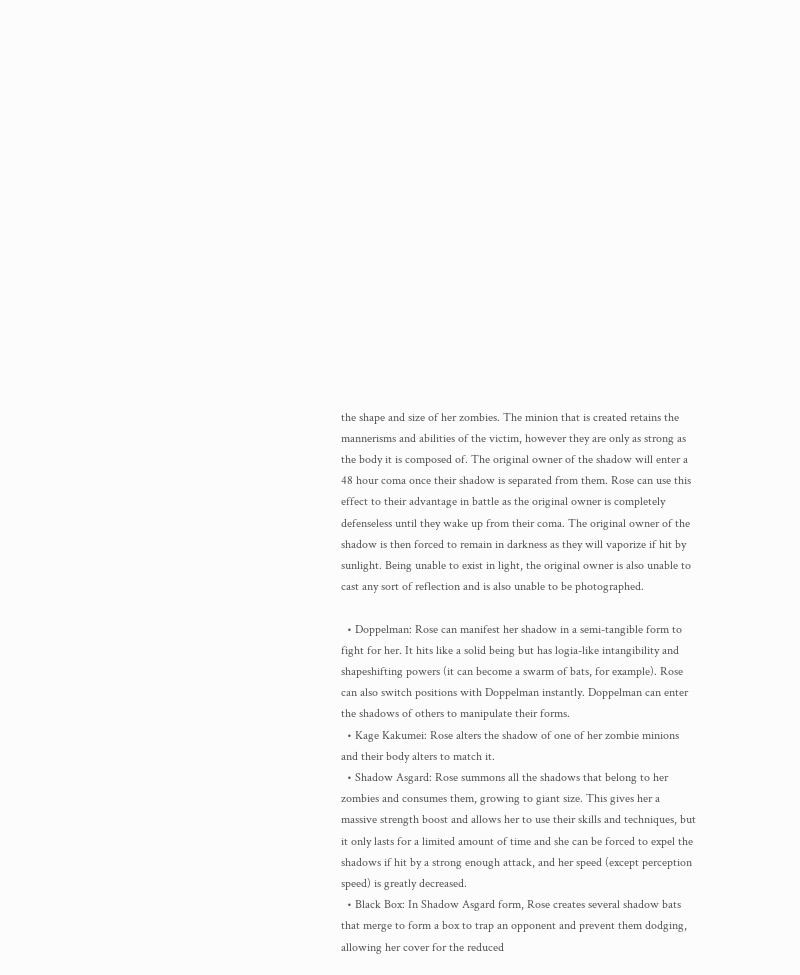the shape and size of her zombies. The minion that is created retains the mannerisms and abilities of the victim, however they are only as strong as the body it is composed of. The original owner of the shadow will enter a 48 hour coma once their shadow is separated from them. Rose can use this effect to their advantage in battle as the original owner is completely defenseless until they wake up from their coma. The original owner of the shadow is then forced to remain in darkness as they will vaporize if hit by sunlight. Being unable to exist in light, the original owner is also unable to cast any sort of reflection and is also unable to be photographed.

  • Doppelman: Rose can manifest her shadow in a semi-tangible form to fight for her. It hits like a solid being but has logia-like intangibility and shapeshifting powers (it can become a swarm of bats, for example). Rose can also switch positions with Doppelman instantly. Doppelman can enter the shadows of others to manipulate their forms.
  • Kage Kakumei: Rose alters the shadow of one of her zombie minions and their body alters to match it.
  • Shadow Asgard: Rose summons all the shadows that belong to her zombies and consumes them, growing to giant size. This gives her a massive strength boost and allows her to use their skills and techniques, but it only lasts for a limited amount of time and she can be forced to expel the shadows if hit by a strong enough attack, and her speed (except perception speed) is greatly decreased.
  • Black Box: In Shadow Asgard form, Rose creates several shadow bats that merge to form a box to trap an opponent and prevent them dodging, allowing her cover for the reduced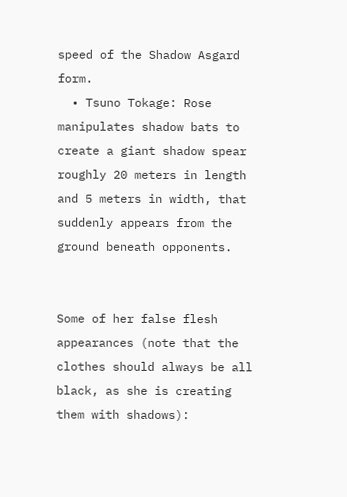speed of the Shadow Asgard form.
  • Tsuno Tokage: Rose manipulates shadow bats to create a giant shadow spear roughly 20 meters in length and 5 meters in width, that suddenly appears from the ground beneath opponents.


Some of her false flesh appearances (note that the clothes should always be all black, as she is creating them with shadows):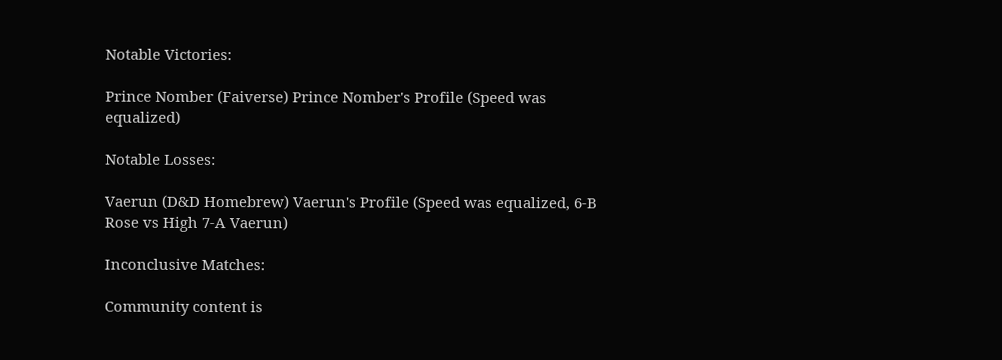Notable Victories:

Prince Nomber (Faiverse) Prince Nomber's Profile (Speed was equalized)

Notable Losses:

Vaerun (D&D Homebrew) Vaerun's Profile (Speed was equalized, 6-B Rose vs High 7-A Vaerun)

Inconclusive Matches:

Community content is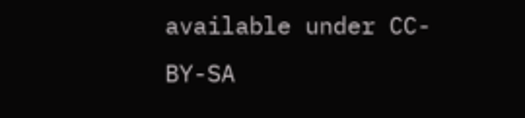available under CC-BY-SA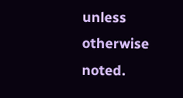unless otherwise noted.